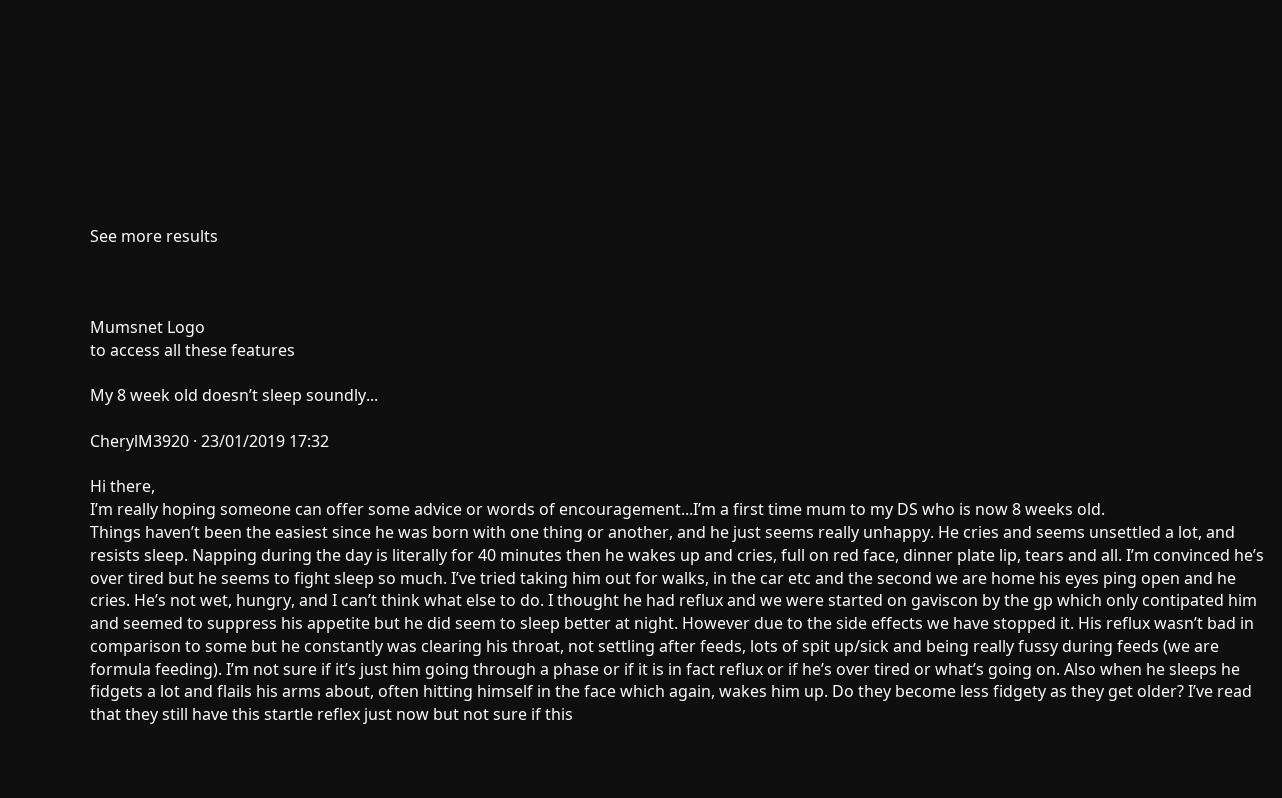See more results



Mumsnet Logo
to access all these features

My 8 week old doesn’t sleep soundly...

CherylM3920 · 23/01/2019 17:32

Hi there,
I’m really hoping someone can offer some advice or words of encouragement...I’m a first time mum to my DS who is now 8 weeks old.
Things haven’t been the easiest since he was born with one thing or another, and he just seems really unhappy. He cries and seems unsettled a lot, and resists sleep. Napping during the day is literally for 40 minutes then he wakes up and cries, full on red face, dinner plate lip, tears and all. I’m convinced he’s over tired but he seems to fight sleep so much. I’ve tried taking him out for walks, in the car etc and the second we are home his eyes ping open and he cries. He’s not wet, hungry, and I can’t think what else to do. I thought he had reflux and we were started on gaviscon by the gp which only contipated him and seemed to suppress his appetite but he did seem to sleep better at night. However due to the side effects we have stopped it. His reflux wasn’t bad in comparison to some but he constantly was clearing his throat, not settling after feeds, lots of spit up/sick and being really fussy during feeds (we are formula feeding). I’m not sure if it’s just him going through a phase or if it is in fact reflux or if he’s over tired or what’s going on. Also when he sleeps he fidgets a lot and flails his arms about, often hitting himself in the face which again, wakes him up. Do they become less fidgety as they get older? I’ve read that they still have this startle reflex just now but not sure if this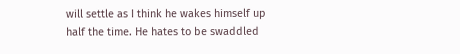will settle as I think he wakes himself up half the time. He hates to be swaddled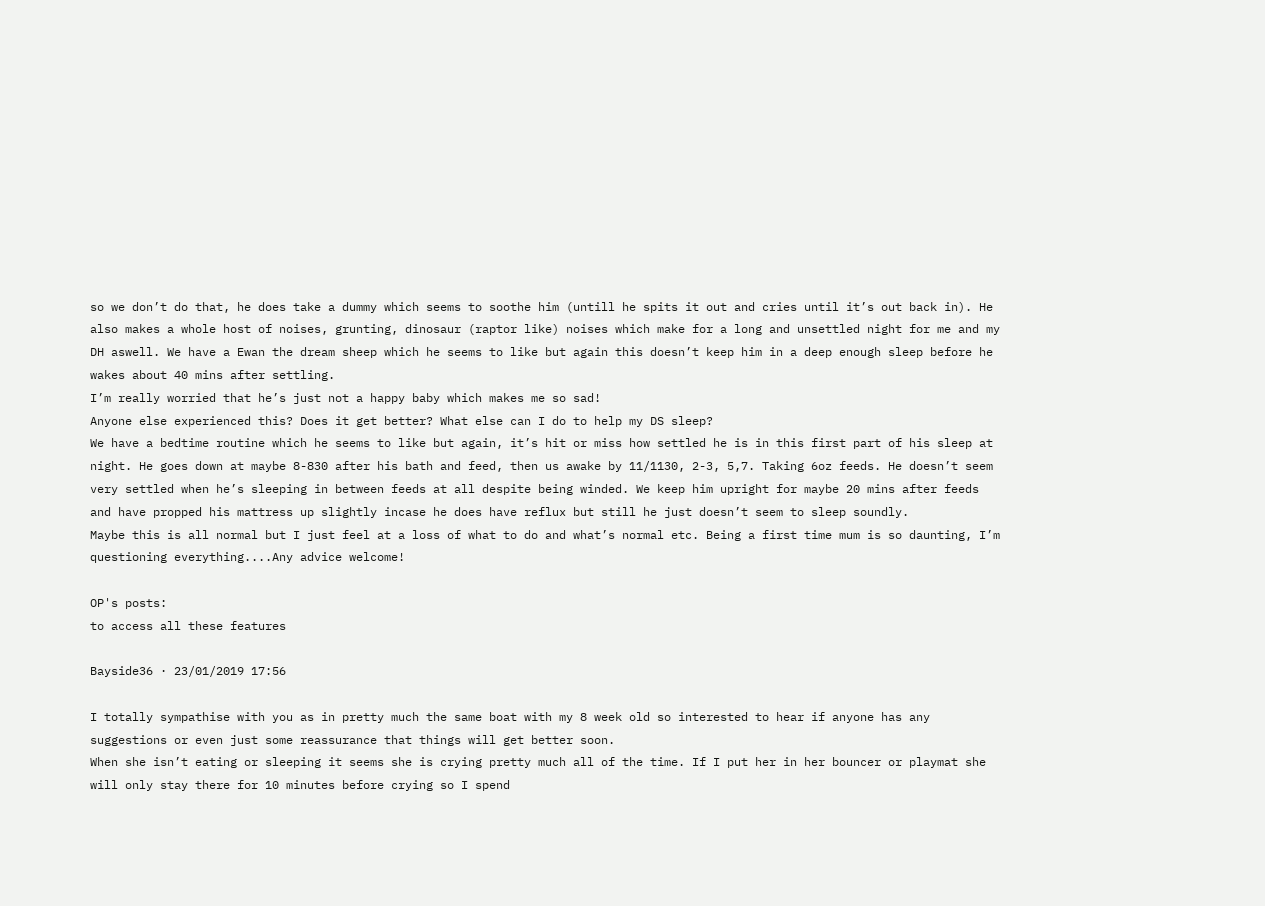so we don’t do that, he does take a dummy which seems to soothe him (untill he spits it out and cries until it’s out back in). He also makes a whole host of noises, grunting, dinosaur (raptor like) noises which make for a long and unsettled night for me and my DH aswell. We have a Ewan the dream sheep which he seems to like but again this doesn’t keep him in a deep enough sleep before he wakes about 40 mins after settling.
I’m really worried that he’s just not a happy baby which makes me so sad!
Anyone else experienced this? Does it get better? What else can I do to help my DS sleep?
We have a bedtime routine which he seems to like but again, it’s hit or miss how settled he is in this first part of his sleep at night. He goes down at maybe 8-830 after his bath and feed, then us awake by 11/1130, 2-3, 5,7. Taking 6oz feeds. He doesn’t seem very settled when he’s sleeping in between feeds at all despite being winded. We keep him upright for maybe 20 mins after feeds and have propped his mattress up slightly incase he does have reflux but still he just doesn’t seem to sleep soundly.
Maybe this is all normal but I just feel at a loss of what to do and what’s normal etc. Being a first time mum is so daunting, I’m questioning everything....Any advice welcome!

OP's posts:
to access all these features

Bayside36 · 23/01/2019 17:56

I totally sympathise with you as in pretty much the same boat with my 8 week old so interested to hear if anyone has any suggestions or even just some reassurance that things will get better soon.
When she isn’t eating or sleeping it seems she is crying pretty much all of the time. If I put her in her bouncer or playmat she will only stay there for 10 minutes before crying so I spend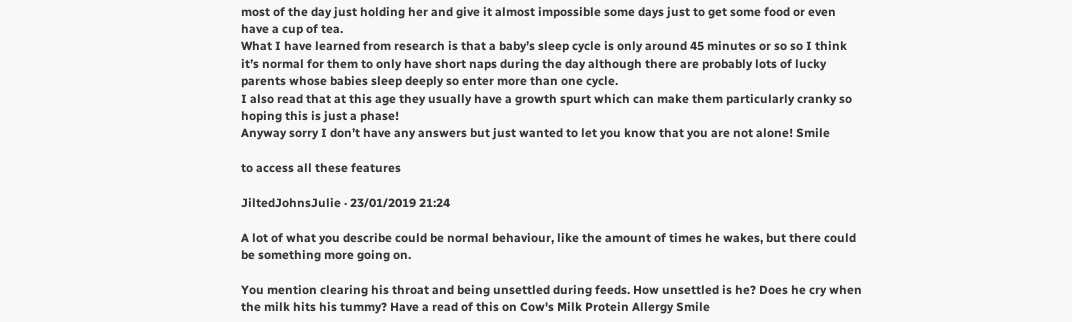most of the day just holding her and give it almost impossible some days just to get some food or even have a cup of tea.
What I have learned from research is that a baby’s sleep cycle is only around 45 minutes or so so I think it’s normal for them to only have short naps during the day although there are probably lots of lucky parents whose babies sleep deeply so enter more than one cycle.
I also read that at this age they usually have a growth spurt which can make them particularly cranky so hoping this is just a phase!
Anyway sorry I don’t have any answers but just wanted to let you know that you are not alone! Smile

to access all these features

JiltedJohnsJulie · 23/01/2019 21:24

A lot of what you describe could be normal behaviour, like the amount of times he wakes, but there could be something more going on.

You mention clearing his throat and being unsettled during feeds. How unsettled is he? Does he cry when the milk hits his tummy? Have a read of this on Cow's Milk Protein Allergy Smile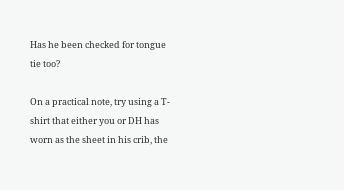Has he been checked for tongue tie too?

On a practical note, try using a T-shirt that either you or DH has worn as the sheet in his crib, the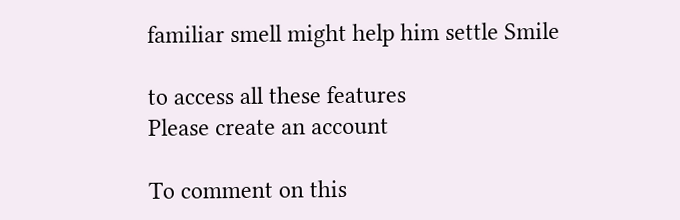familiar smell might help him settle Smile

to access all these features
Please create an account

To comment on this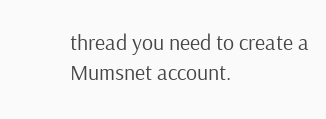thread you need to create a Mumsnet account.